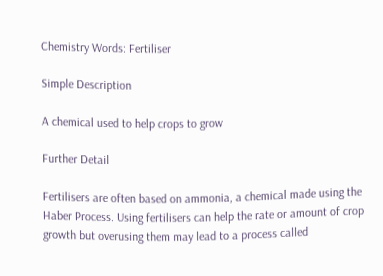Chemistry Words: Fertiliser

Simple Description

A chemical used to help crops to grow

Further Detail

Fertilisers are often based on ammonia, a chemical made using the Haber Process. Using fertilisers can help the rate or amount of crop growth but overusing them may lead to a process called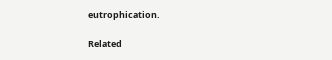eutrophication.

Related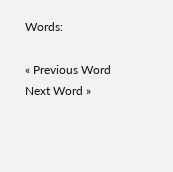Words:

« Previous Word Next Word »